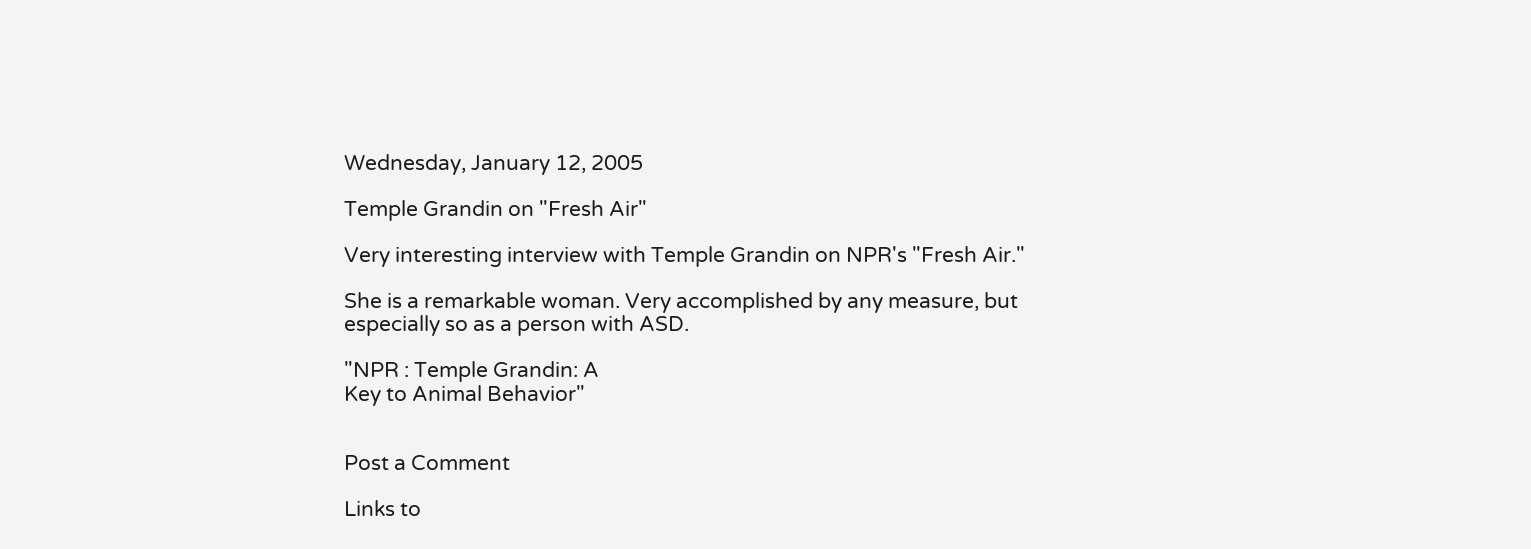Wednesday, January 12, 2005

Temple Grandin on "Fresh Air"

Very interesting interview with Temple Grandin on NPR's "Fresh Air."

She is a remarkable woman. Very accomplished by any measure, but especially so as a person with ASD.

"NPR : Temple Grandin: A
Key to Animal Behavior"


Post a Comment

Links to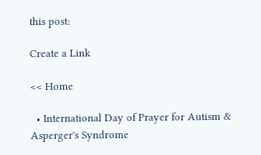this post:

Create a Link

<< Home

  • International Day of Prayer for Autism & Asperger's Syndrome